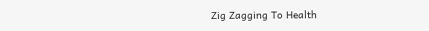Zig Zagging To Health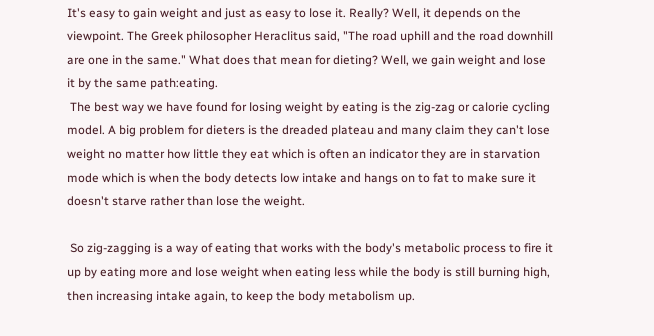It's easy to gain weight and just as easy to lose it. Really? Well, it depends on the viewpoint. The Greek philosopher Heraclitus said, "The road uphill and the road downhill are one in the same." What does that mean for dieting? Well, we gain weight and lose it by the same path:eating.
 The best way we have found for losing weight by eating is the zig-zag or calorie cycling model. A big problem for dieters is the dreaded plateau and many claim they can't lose weight no matter how little they eat which is often an indicator they are in starvation mode which is when the body detects low intake and hangs on to fat to make sure it doesn't starve rather than lose the weight.

 So zig-zagging is a way of eating that works with the body's metabolic process to fire it up by eating more and lose weight when eating less while the body is still burning high, then increasing intake again, to keep the body metabolism up.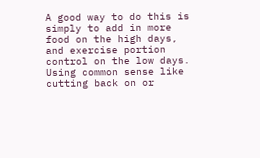A good way to do this is simply to add in more food on the high days, and exercise portion control on the low days. Using common sense like cutting back on or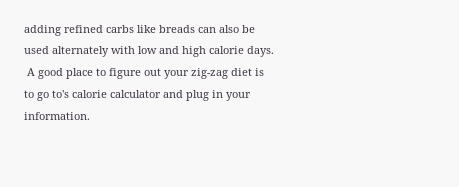adding refined carbs like breads can also be used alternately with low and high calorie days.
 A good place to figure out your zig-zag diet is to go to's calorie calculator and plug in your information.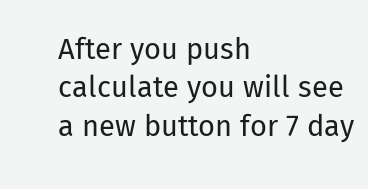After you push calculate you will see a new button for 7 day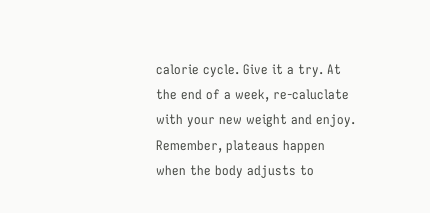calorie cycle. Give it a try. At the end of a week, re-caluclate with your new weight and enjoy.  Remember, plateaus happen when the body adjusts to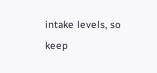intake levels, so keep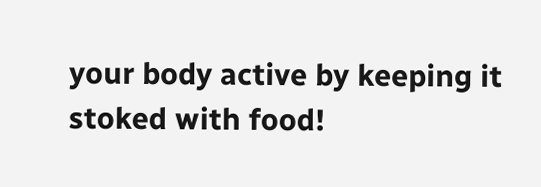your body active by keeping it stoked with food!